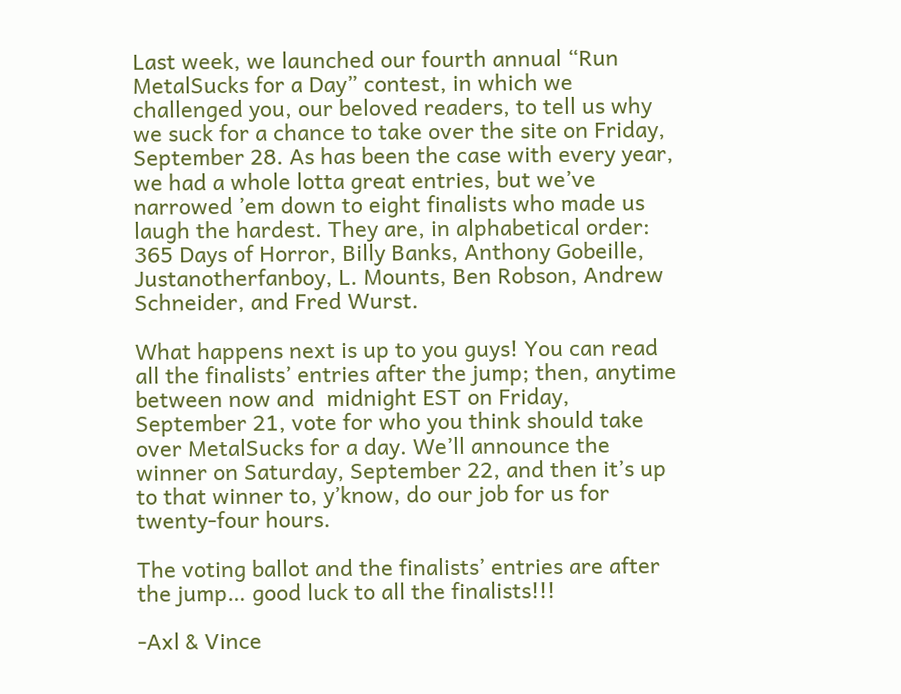Last week, we launched our fourth annual “Run MetalSucks for a Day” contest, in which we challenged you, our beloved readers, to tell us why we suck for a chance to take over the site on Friday, September 28. As has been the case with every year, we had a whole lotta great entries, but we’ve narrowed ’em down to eight finalists who made us laugh the hardest. They are, in alphabetical order: 365 Days of Horror, Billy Banks, Anthony Gobeille, Justanotherfanboy, L. Mounts, Ben Robson, Andrew Schneider, and Fred Wurst.

What happens next is up to you guys! You can read all the finalists’ entries after the jump; then, anytime between now and  midnight EST on Friday, September 21, vote for who you think should take over MetalSucks for a day. We’ll announce the winner on Saturday, September 22, and then it’s up to that winner to, y’know, do our job for us for twenty-four hours.

The voting ballot and the finalists’ entries are after the jump… good luck to all the finalists!!!

-Axl & Vince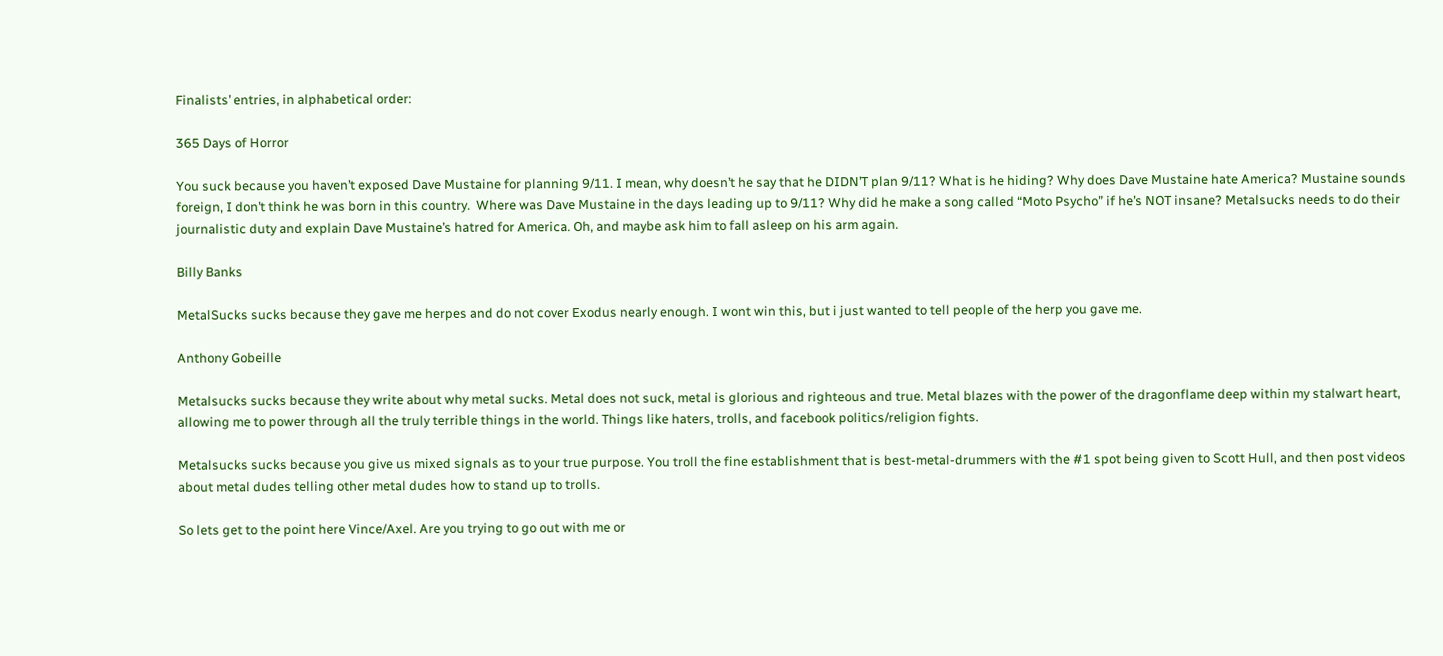Finalists’ entries, in alphabetical order:

365 Days of Horror

You suck because you haven’t exposed Dave Mustaine for planning 9/11. I mean, why doesn’t he say that he DIDN’T plan 9/11? What is he hiding? Why does Dave Mustaine hate America? Mustaine sounds foreign, I don’t think he was born in this country.  Where was Dave Mustaine in the days leading up to 9/11? Why did he make a song called “Moto Psycho” if he’s NOT insane? Metalsucks needs to do their journalistic duty and explain Dave Mustaine’s hatred for America. Oh, and maybe ask him to fall asleep on his arm again.

Billy Banks

MetalSucks sucks because they gave me herpes and do not cover Exodus nearly enough. I wont win this, but i just wanted to tell people of the herp you gave me.

Anthony Gobeille

Metalsucks sucks because they write about why metal sucks. Metal does not suck, metal is glorious and righteous and true. Metal blazes with the power of the dragonflame deep within my stalwart heart, allowing me to power through all the truly terrible things in the world. Things like haters, trolls, and facebook politics/religion fights.

Metalsucks sucks because you give us mixed signals as to your true purpose. You troll the fine establishment that is best-metal-drummers with the #1 spot being given to Scott Hull, and then post videos about metal dudes telling other metal dudes how to stand up to trolls.

So lets get to the point here Vince/Axel. Are you trying to go out with me or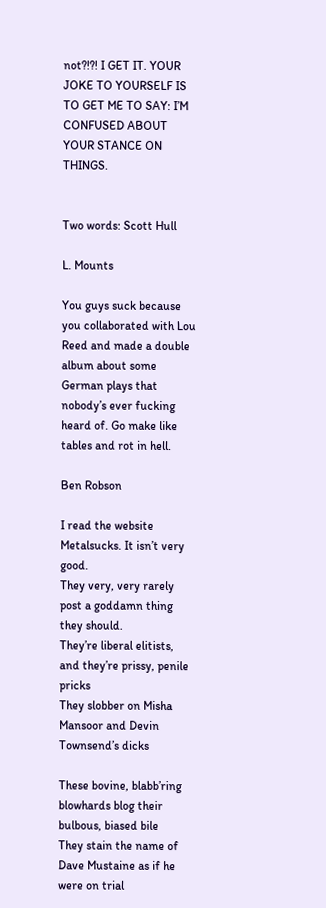not?!?! I GET IT. YOUR JOKE TO YOURSELF IS TO GET ME TO SAY: I’M CONFUSED ABOUT YOUR STANCE ON THINGS.


Two words: Scott Hull

L. Mounts

You guys suck because you collaborated with Lou Reed and made a double album about some German plays that nobody’s ever fucking heard of. Go make like tables and rot in hell.

Ben Robson

I read the website Metalsucks. It isn’t very good.
They very, very rarely post a goddamn thing they should.
They’re liberal elitists, and they’re prissy, penile pricks
They slobber on Misha Mansoor and Devin Townsend’s dicks

These bovine, blabb’ring blowhards blog their bulbous, biased bile
They stain the name of Dave Mustaine as if he were on trial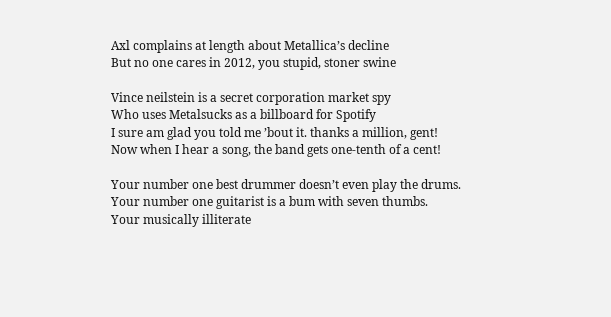Axl complains at length about Metallica’s decline
But no one cares in 2012, you stupid, stoner swine

Vince neilstein is a secret corporation market spy
Who uses Metalsucks as a billboard for Spotify
I sure am glad you told me ’bout it. thanks a million, gent!
Now when I hear a song, the band gets one-tenth of a cent!

Your number one best drummer doesn’t even play the drums.
Your number one guitarist is a bum with seven thumbs.
Your musically illiterate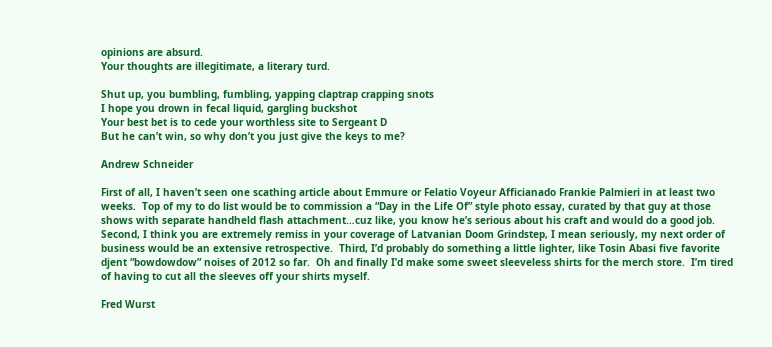opinions are absurd.
Your thoughts are illegitimate, a literary turd.

Shut up, you bumbling, fumbling, yapping claptrap crapping snots
I hope you drown in fecal liquid, gargling buckshot
Your best bet is to cede your worthless site to Sergeant D
But he can’t win, so why don’t you just give the keys to me?

Andrew Schneider

First of all, I haven’t seen one scathing article about Emmure or Felatio Voyeur Afficianado Frankie Palmieri in at least two weeks.  Top of my to do list would be to commission a “Day in the Life Of” style photo essay, curated by that guy at those shows with separate handheld flash attachment…cuz like, you know he’s serious about his craft and would do a good job.  Second, I think you are extremely remiss in your coverage of Latvanian Doom Grindstep, I mean seriously, my next order of business would be an extensive retrospective.  Third, I’d probably do something a little lighter, like Tosin Abasi five favorite djent “bowdowdow” noises of 2012 so far.  Oh and finally I’d make some sweet sleeveless shirts for the merch store.  I’m tired of having to cut all the sleeves off your shirts myself.

Fred Wurst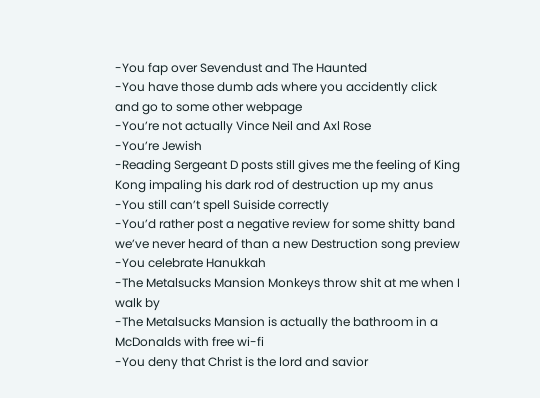-You fap over Sevendust and The Haunted
-You have those dumb ads where you accidently click and go to some other webpage
-You’re not actually Vince Neil and Axl Rose
-You’re Jewish
-Reading Sergeant D posts still gives me the feeling of King Kong impaling his dark rod of destruction up my anus
-You still can’t spell Suiside correctly
-You’d rather post a negative review for some shitty band we’ve never heard of than a new Destruction song preview
-You celebrate Hanukkah
-The Metalsucks Mansion Monkeys throw shit at me when I walk by
-The Metalsucks Mansion is actually the bathroom in a McDonalds with free wi-fi
-You deny that Christ is the lord and savior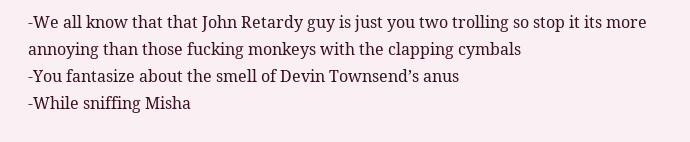-We all know that that John Retardy guy is just you two trolling so stop it its more annoying than those fucking monkeys with the clapping cymbals
-You fantasize about the smell of Devin Townsend’s anus
-While sniffing Misha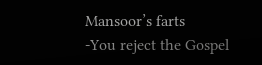Mansoor’s farts
-You reject the Gospel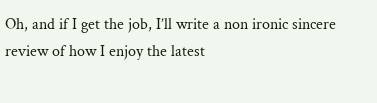Oh, and if I get the job, I’ll write a non ironic sincere review of how I enjoy the latest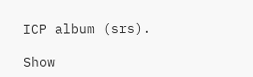ICP album (srs).

Show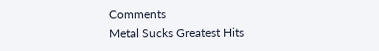Comments
Metal Sucks Greatest Hits